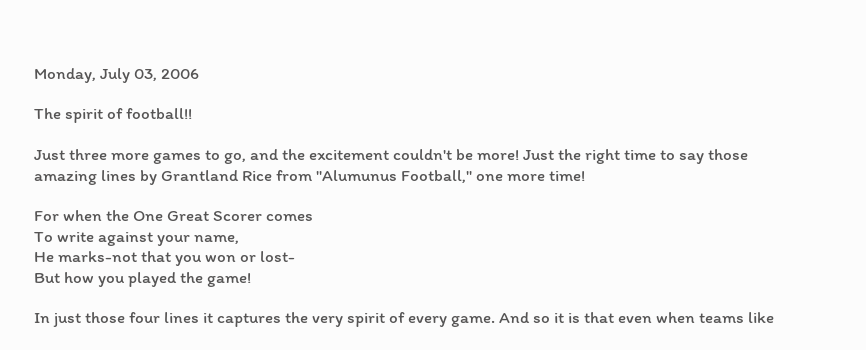Monday, July 03, 2006

The spirit of football!!

Just three more games to go, and the excitement couldn't be more! Just the right time to say those amazing lines by Grantland Rice from "Alumunus Football," one more time!

For when the One Great Scorer comes
To write against your name,
He marks-not that you won or lost-
But how you played the game!

In just those four lines it captures the very spirit of every game. And so it is that even when teams like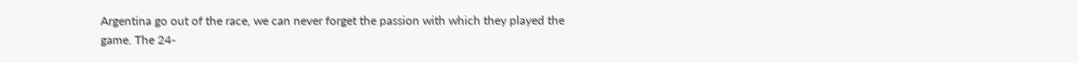Argentina go out of the race, we can never forget the passion with which they played the game. The 24-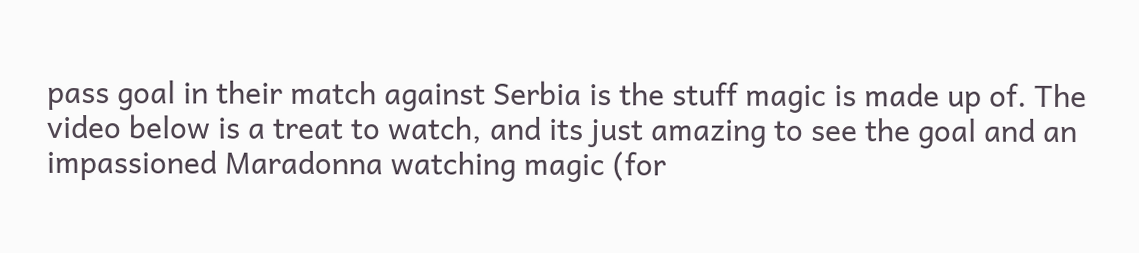pass goal in their match against Serbia is the stuff magic is made up of. The video below is a treat to watch, and its just amazing to see the goal and an impassioned Maradonna watching magic (for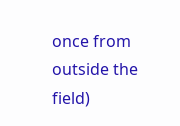once from outside the field)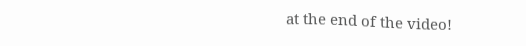at the end of the video!